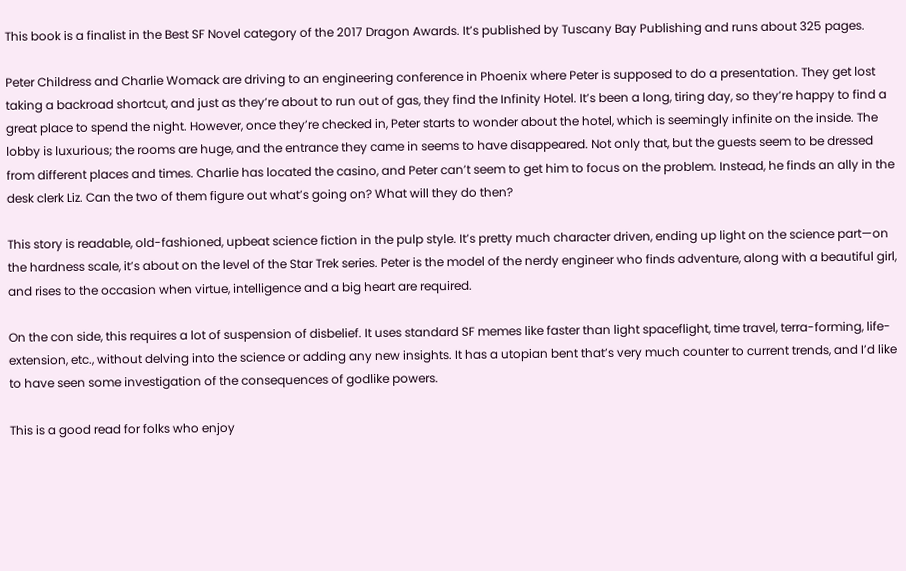This book is a finalist in the Best SF Novel category of the 2017 Dragon Awards. It’s published by Tuscany Bay Publishing and runs about 325 pages.

Peter Childress and Charlie Womack are driving to an engineering conference in Phoenix where Peter is supposed to do a presentation. They get lost taking a backroad shortcut, and just as they’re about to run out of gas, they find the Infinity Hotel. It’s been a long, tiring day, so they’re happy to find a great place to spend the night. However, once they’re checked in, Peter starts to wonder about the hotel, which is seemingly infinite on the inside. The lobby is luxurious; the rooms are huge, and the entrance they came in seems to have disappeared. Not only that, but the guests seem to be dressed from different places and times. Charlie has located the casino, and Peter can’t seem to get him to focus on the problem. Instead, he finds an ally in the desk clerk Liz. Can the two of them figure out what’s going on? What will they do then?

This story is readable, old-fashioned, upbeat science fiction in the pulp style. It’s pretty much character driven, ending up light on the science part—on the hardness scale, it’s about on the level of the Star Trek series. Peter is the model of the nerdy engineer who finds adventure, along with a beautiful girl, and rises to the occasion when virtue, intelligence and a big heart are required.

On the con side, this requires a lot of suspension of disbelief. It uses standard SF memes like faster than light spaceflight, time travel, terra-forming, life-extension, etc., without delving into the science or adding any new insights. It has a utopian bent that’s very much counter to current trends, and I’d like to have seen some investigation of the consequences of godlike powers.

This is a good read for folks who enjoy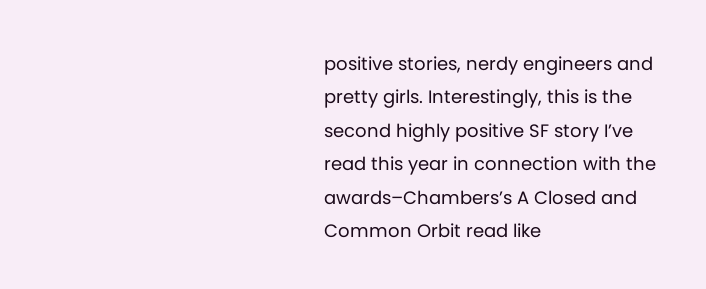positive stories, nerdy engineers and pretty girls. Interestingly, this is the second highly positive SF story I’ve read this year in connection with the awards–Chambers’s A Closed and Common Orbit read like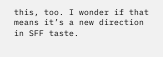this, too. I wonder if that means it’s a new direction in SFF taste.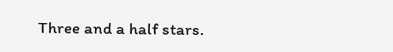Three and a half stars.